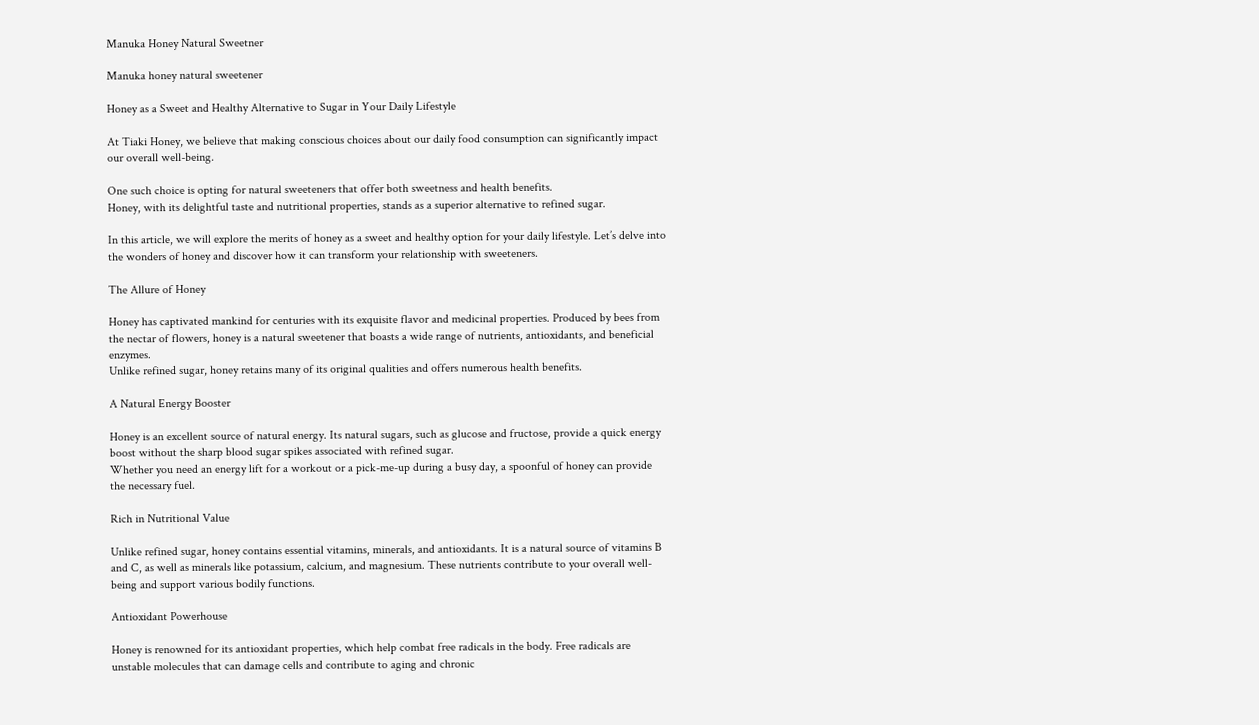Manuka Honey Natural Sweetner

Manuka honey natural sweetener

Honey as a Sweet and Healthy Alternative to Sugar in Your Daily Lifestyle

At Tiaki Honey, we believe that making conscious choices about our daily food consumption can significantly impact our overall well-being.

One such choice is opting for natural sweeteners that offer both sweetness and health benefits.
Honey, with its delightful taste and nutritional properties, stands as a superior alternative to refined sugar.

In this article, we will explore the merits of honey as a sweet and healthy option for your daily lifestyle. Let’s delve into the wonders of honey and discover how it can transform your relationship with sweeteners.

The Allure of Honey

Honey has captivated mankind for centuries with its exquisite flavor and medicinal properties. Produced by bees from the nectar of flowers, honey is a natural sweetener that boasts a wide range of nutrients, antioxidants, and beneficial enzymes.
Unlike refined sugar, honey retains many of its original qualities and offers numerous health benefits.

A Natural Energy Booster

Honey is an excellent source of natural energy. Its natural sugars, such as glucose and fructose, provide a quick energy boost without the sharp blood sugar spikes associated with refined sugar.
Whether you need an energy lift for a workout or a pick-me-up during a busy day, a spoonful of honey can provide the necessary fuel.

Rich in Nutritional Value

Unlike refined sugar, honey contains essential vitamins, minerals, and antioxidants. It is a natural source of vitamins B and C, as well as minerals like potassium, calcium, and magnesium. These nutrients contribute to your overall well-being and support various bodily functions.

Antioxidant Powerhouse

Honey is renowned for its antioxidant properties, which help combat free radicals in the body. Free radicals are unstable molecules that can damage cells and contribute to aging and chronic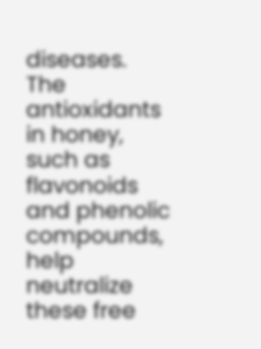diseases.
The antioxidants in honey, such as flavonoids and phenolic compounds, help neutralize these free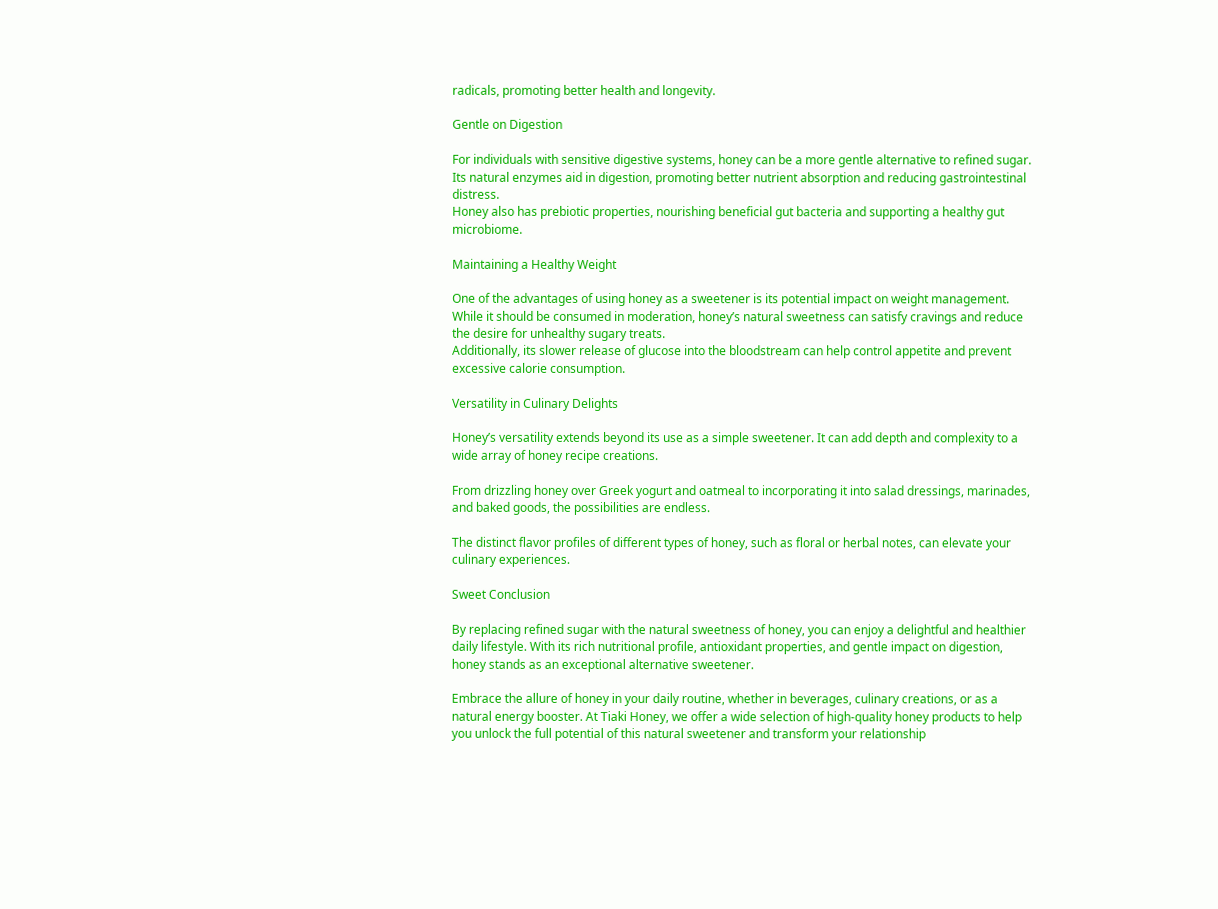radicals, promoting better health and longevity.

Gentle on Digestion

For individuals with sensitive digestive systems, honey can be a more gentle alternative to refined sugar. Its natural enzymes aid in digestion, promoting better nutrient absorption and reducing gastrointestinal distress.
Honey also has prebiotic properties, nourishing beneficial gut bacteria and supporting a healthy gut microbiome.

Maintaining a Healthy Weight

One of the advantages of using honey as a sweetener is its potential impact on weight management. While it should be consumed in moderation, honey’s natural sweetness can satisfy cravings and reduce the desire for unhealthy sugary treats.
Additionally, its slower release of glucose into the bloodstream can help control appetite and prevent excessive calorie consumption.

Versatility in Culinary Delights

Honey’s versatility extends beyond its use as a simple sweetener. It can add depth and complexity to a wide array of honey recipe creations.

From drizzling honey over Greek yogurt and oatmeal to incorporating it into salad dressings, marinades, and baked goods, the possibilities are endless.

The distinct flavor profiles of different types of honey, such as floral or herbal notes, can elevate your culinary experiences.

Sweet Conclusion

By replacing refined sugar with the natural sweetness of honey, you can enjoy a delightful and healthier daily lifestyle. With its rich nutritional profile, antioxidant properties, and gentle impact on digestion, honey stands as an exceptional alternative sweetener.

Embrace the allure of honey in your daily routine, whether in beverages, culinary creations, or as a natural energy booster. At Tiaki Honey, we offer a wide selection of high-quality honey products to help you unlock the full potential of this natural sweetener and transform your relationship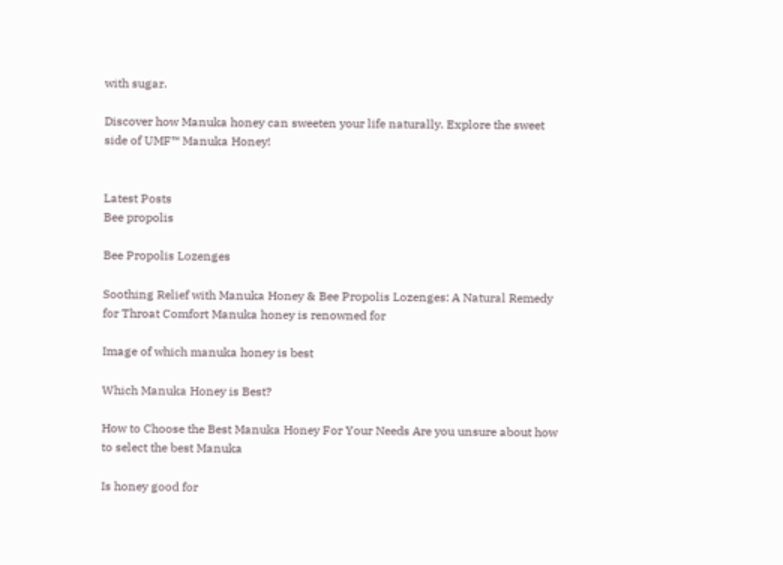with sugar.

Discover how Manuka honey can sweeten your life naturally. Explore the sweet side of UMF™ Manuka Honey!


Latest Posts
Bee propolis

Bee Propolis Lozenges

Soothing Relief with Manuka Honey & Bee Propolis Lozenges: A Natural Remedy for Throat Comfort Manuka honey is renowned for

Image of which manuka honey is best

Which Manuka Honey is Best?

How to Choose the Best Manuka Honey For Your Needs Are you unsure about how to select the best Manuka

Is honey good for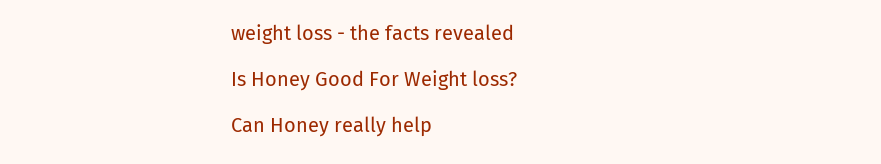weight loss - the facts revealed

Is Honey Good For Weight loss?

Can Honey really help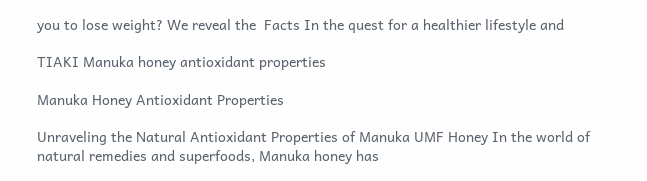you to lose weight? We reveal the  Facts In the quest for a healthier lifestyle and

TIAKI Manuka honey antioxidant properties

Manuka Honey Antioxidant Properties

Unraveling the Natural Antioxidant Properties of Manuka UMF Honey In the world of natural remedies and superfoods, Manuka honey has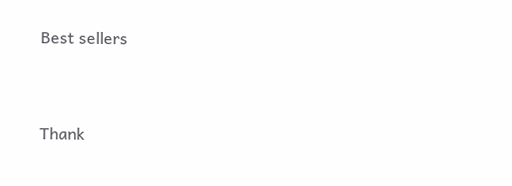Best sellers


Thank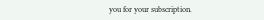you for your subscription.